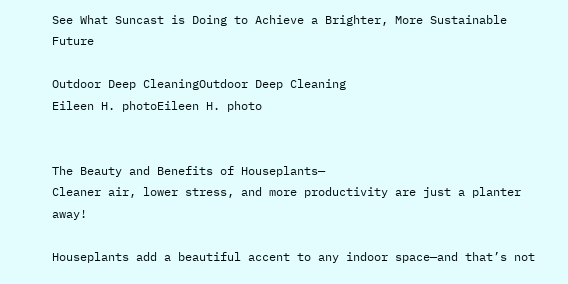See What Suncast is Doing to Achieve a Brighter, More Sustainable Future

Outdoor Deep CleaningOutdoor Deep Cleaning
Eileen H. photoEileen H. photo


The Beauty and Benefits of Houseplants—
Cleaner air, lower stress, and more productivity are just a planter away!

Houseplants add a beautiful accent to any indoor space—and that’s not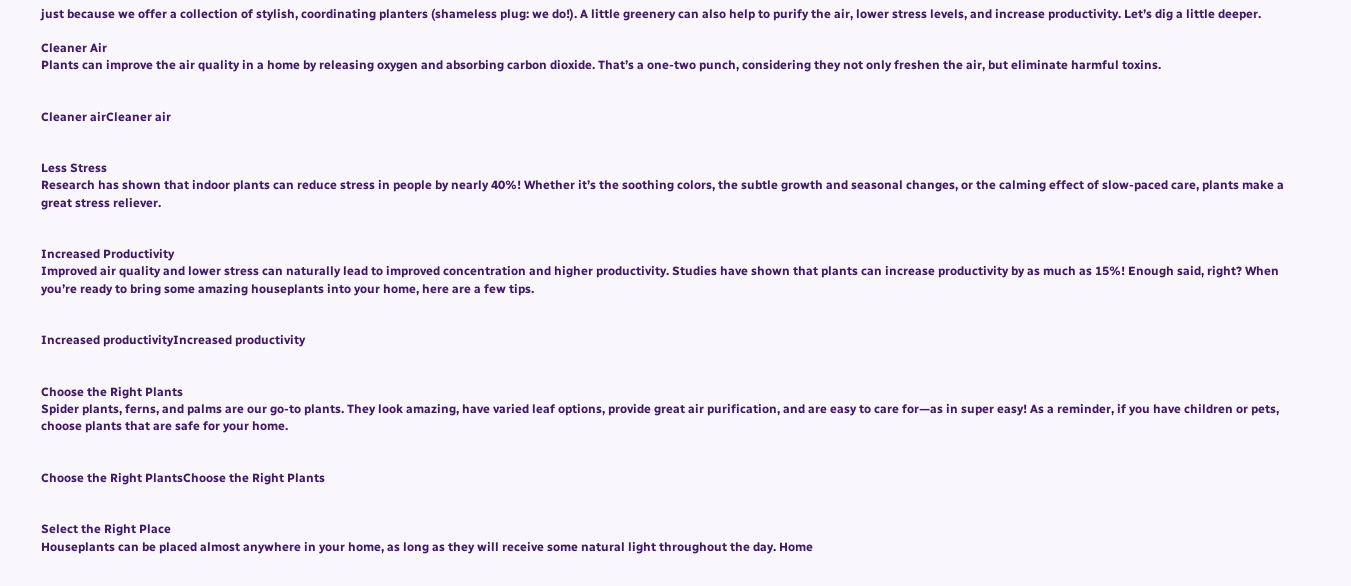just because we offer a collection of stylish, coordinating planters (shameless plug: we do!). A little greenery can also help to purify the air, lower stress levels, and increase productivity. Let’s dig a little deeper.

Cleaner Air
Plants can improve the air quality in a home by releasing oxygen and absorbing carbon dioxide. That’s a one-two punch, considering they not only freshen the air, but eliminate harmful toxins.


Cleaner airCleaner air


Less Stress
Research has shown that indoor plants can reduce stress in people by nearly 40%! Whether it’s the soothing colors, the subtle growth and seasonal changes, or the calming effect of slow-paced care, plants make a great stress reliever.


Increased Productivity
Improved air quality and lower stress can naturally lead to improved concentration and higher productivity. Studies have shown that plants can increase productivity by as much as 15%! Enough said, right? When you’re ready to bring some amazing houseplants into your home, here are a few tips.


Increased productivityIncreased productivity


Choose the Right Plants
Spider plants, ferns, and palms are our go-to plants. They look amazing, have varied leaf options, provide great air purification, and are easy to care for—as in super easy! As a reminder, if you have children or pets, choose plants that are safe for your home.


Choose the Right PlantsChoose the Right Plants


Select the Right Place
Houseplants can be placed almost anywhere in your home, as long as they will receive some natural light throughout the day. Home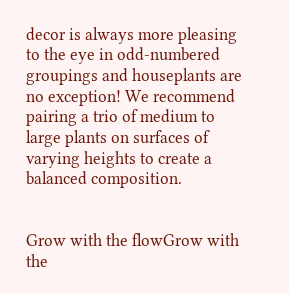decor is always more pleasing to the eye in odd-numbered groupings and houseplants are no exception! We recommend pairing a trio of medium to large plants on surfaces of varying heights to create a balanced composition.


Grow with the flowGrow with the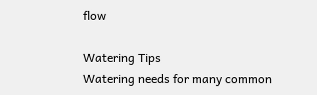flow

Watering Tips
Watering needs for many common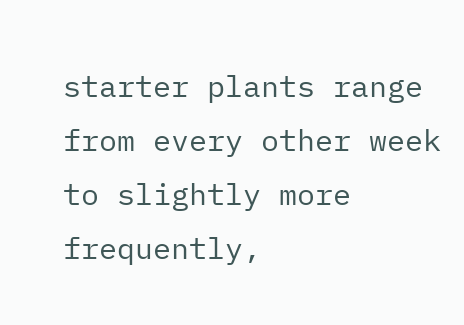starter plants range from every other week to slightly more frequently,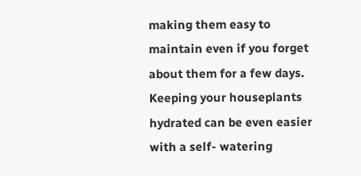making them easy to maintain even if you forget about them for a few days. Keeping your houseplants hydrated can be even easier with a self- watering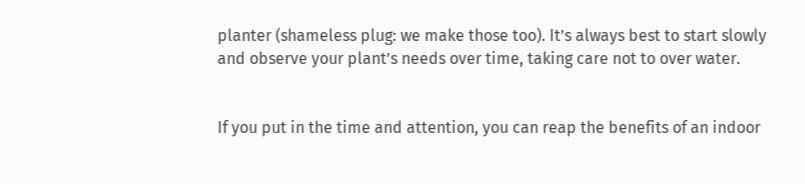planter (shameless plug: we make those too). It’s always best to start slowly and observe your plant’s needs over time, taking care not to over water.


If you put in the time and attention, you can reap the benefits of an indoor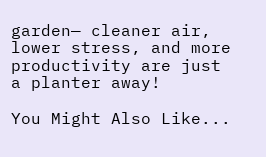garden— cleaner air, lower stress, and more productivity are just a planter away!

You Might Also Like...